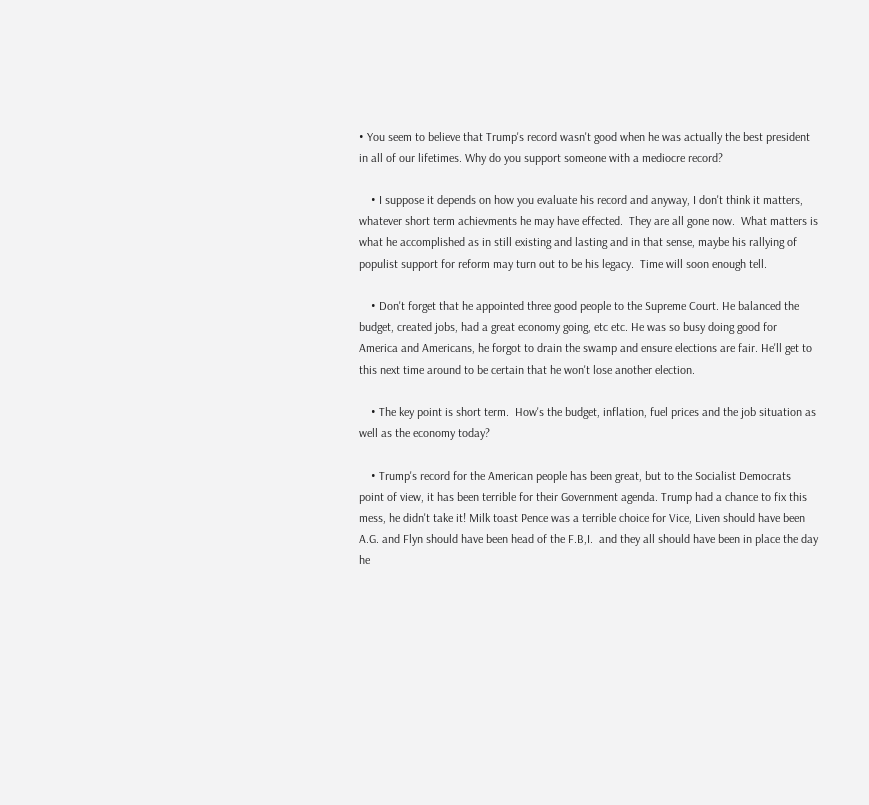• You seem to believe that Trump's record wasn't good when he was actually the best president in all of our lifetimes. Why do you support someone with a mediocre record?

    • I suppose it depends on how you evaluate his record and anyway, I don't think it matters, whatever short term achievments he may have effected.  They are all gone now.  What matters is what he accomplished as in still existing and lasting and in that sense, maybe his rallying of populist support for reform may turn out to be his legacy.  Time will soon enough tell.

    • Don't forget that he appointed three good people to the Supreme Court. He balanced the budget, created jobs, had a great economy going, etc etc. He was so busy doing good for America and Americans, he forgot to drain the swamp and ensure elections are fair. He'll get to this next time around to be certain that he won't lose another election.

    • The key point is short term.  How's the budget, inflation, fuel prices and the job situation as well as the economy today?

    • Trump's record for the American people has been great, but to the Socialist Democrats point of view, it has been terrible for their Government agenda. Trump had a chance to fix this mess, he didn't take it! Milk toast Pence was a terrible choice for Vice, Liven should have been A.G. and Flyn should have been head of the F.B,I.  and they all should have been in place the day he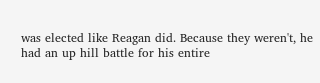was elected like Reagan did. Because they weren't, he had an up hill battle for his entire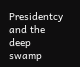Presidentcy and the deep swamp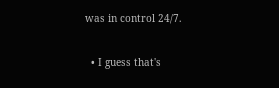was in control 24/7.

  • I guess that's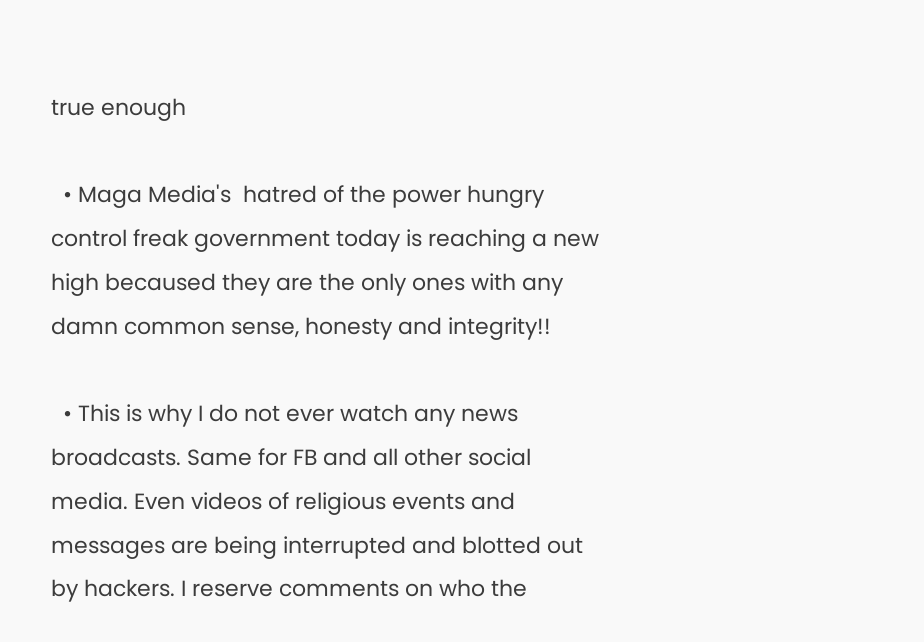true enough

  • Maga Media's  hatred of the power hungry control freak government today is reaching a new high becaused they are the only ones with any damn common sense, honesty and integrity!!

  • This is why I do not ever watch any news broadcasts. Same for FB and all other social media. Even videos of religious events and messages are being interrupted and blotted out by hackers. I reserve comments on who the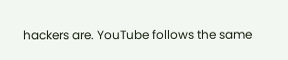hackers are. YouTube follows the same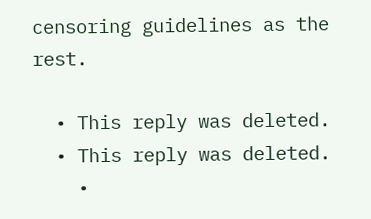censoring guidelines as the rest.

  • This reply was deleted.
  • This reply was deleted.
    •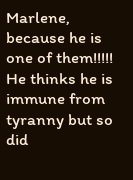Marlene, because he is one of them!!!!!  He thinks he is immune from tyranny but so did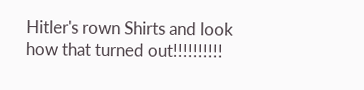Hitler's rown Shirts and look how that turned out!!!!!!!!!!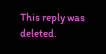This reply was deleted.